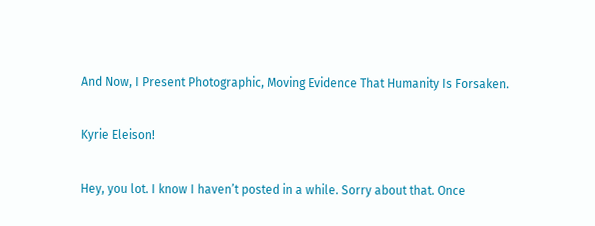And Now, I Present Photographic, Moving Evidence That Humanity Is Forsaken.

Kyrie Eleison!

Hey, you lot. I know I haven’t posted in a while. Sorry about that. Once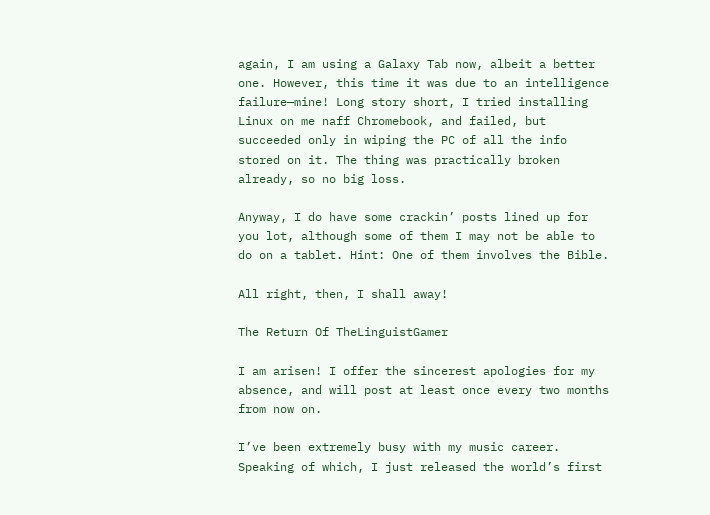again, I am using a Galaxy Tab now, albeit a better one. However, this time it was due to an intelligence failure—mine! Long story short, I tried installing Linux on me naff Chromebook, and failed, but succeeded only in wiping the PC of all the info stored on it. The thing was practically broken already, so no big loss.

Anyway, I do have some crackin’ posts lined up for you lot, although some of them I may not be able to do on a tablet. Hint: One of them involves the Bible.

All right, then, I shall away!

The Return Of TheLinguistGamer

I am arisen! I offer the sincerest apologies for my absence, and will post at least once every two months from now on.

I’ve been extremely busy with my music career. Speaking of which, I just released the world’s first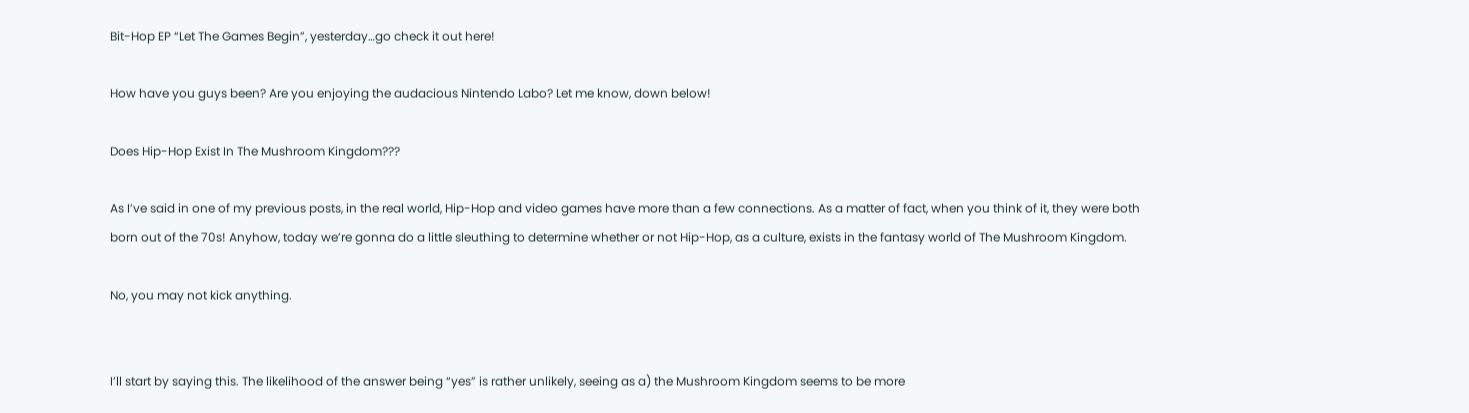Bit-Hop EP “Let The Games Begin”, yesterday…go check it out here!

How have you guys been? Are you enjoying the audacious Nintendo Labo? Let me know, down below!

Does Hip-Hop Exist In The Mushroom Kingdom???

As I’ve said in one of my previous posts, in the real world, Hip-Hop and video games have more than a few connections. As a matter of fact, when you think of it, they were both born out of the 70s! Anyhow, today we’re gonna do a little sleuthing to determine whether or not Hip-Hop, as a culture, exists in the fantasy world of The Mushroom Kingdom.

No, you may not kick anything.


I’ll start by saying this. The likelihood of the answer being “yes” is rather unlikely, seeing as a) the Mushroom Kingdom seems to be more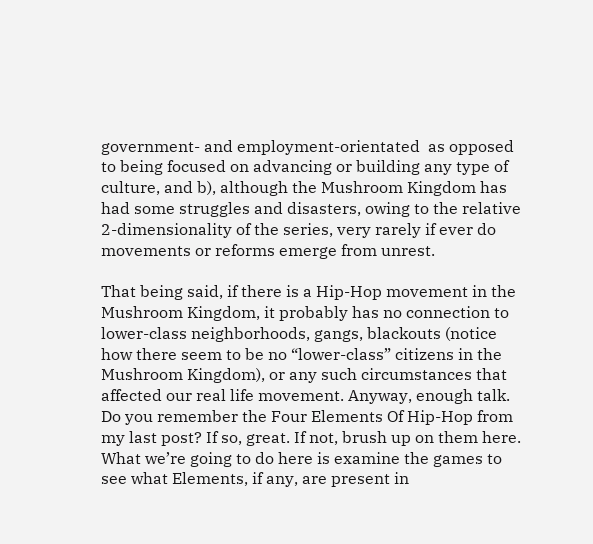government- and employment-orientated  as opposed to being focused on advancing or building any type of culture, and b), although the Mushroom Kingdom has had some struggles and disasters, owing to the relative 2-dimensionality of the series, very rarely if ever do movements or reforms emerge from unrest.

That being said, if there is a Hip-Hop movement in the Mushroom Kingdom, it probably has no connection to lower-class neighborhoods, gangs, blackouts (notice how there seem to be no “lower-class” citizens in the Mushroom Kingdom), or any such circumstances that affected our real life movement. Anyway, enough talk. Do you remember the Four Elements Of Hip-Hop from my last post? If so, great. If not, brush up on them here. What we’re going to do here is examine the games to see what Elements, if any, are present in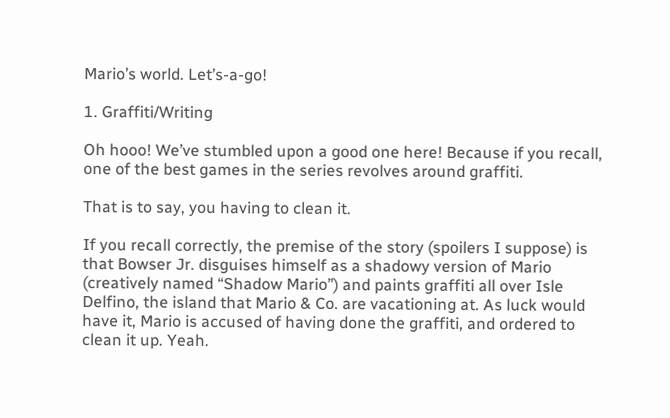Mario’s world. Let’s-a-go!

1. Graffiti/Writing

Oh hooo! We’ve stumbled upon a good one here! Because if you recall, one of the best games in the series revolves around graffiti.

That is to say, you having to clean it.

If you recall correctly, the premise of the story (spoilers I suppose) is that Bowser Jr. disguises himself as a shadowy version of Mario (creatively named “Shadow Mario”) and paints graffiti all over Isle Delfino, the island that Mario & Co. are vacationing at. As luck would have it, Mario is accused of having done the graffiti, and ordered to clean it up. Yeah.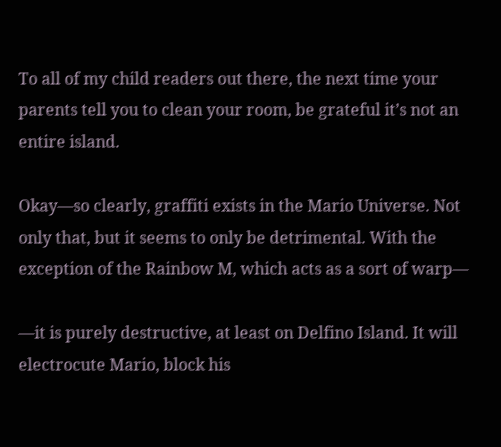To all of my child readers out there, the next time your parents tell you to clean your room, be grateful it’s not an entire island.

Okay—so clearly, graffiti exists in the Mario Universe. Not only that, but it seems to only be detrimental. With the exception of the Rainbow M, which acts as a sort of warp—

—it is purely destructive, at least on Delfino Island. It will electrocute Mario, block his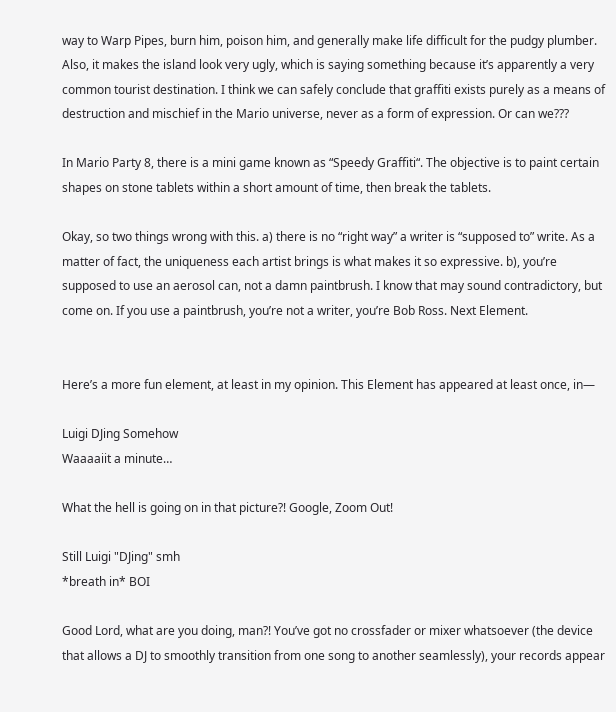way to Warp Pipes, burn him, poison him, and generally make life difficult for the pudgy plumber. Also, it makes the island look very ugly, which is saying something because it’s apparently a very common tourist destination. I think we can safely conclude that graffiti exists purely as a means of destruction and mischief in the Mario universe, never as a form of expression. Or can we???

In Mario Party 8, there is a mini game known as “Speedy Graffiti“. The objective is to paint certain shapes on stone tablets within a short amount of time, then break the tablets.

Okay, so two things wrong with this. a) there is no “right way” a writer is “supposed to” write. As a matter of fact, the uniqueness each artist brings is what makes it so expressive. b), you’re supposed to use an aerosol can, not a damn paintbrush. I know that may sound contradictory, but come on. If you use a paintbrush, you’re not a writer, you’re Bob Ross. Next Element.


Here’s a more fun element, at least in my opinion. This Element has appeared at least once, in—

Luigi DJing Somehow
Waaaaiit a minute…

What the hell is going on in that picture?! Google, Zoom Out!

Still Luigi "DJing" smh
*breath in* BOI

Good Lord, what are you doing, man?! You’ve got no crossfader or mixer whatsoever (the device that allows a DJ to smoothly transition from one song to another seamlessly), your records appear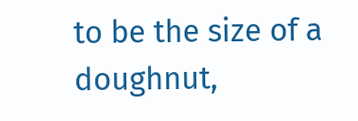to be the size of a doughnut,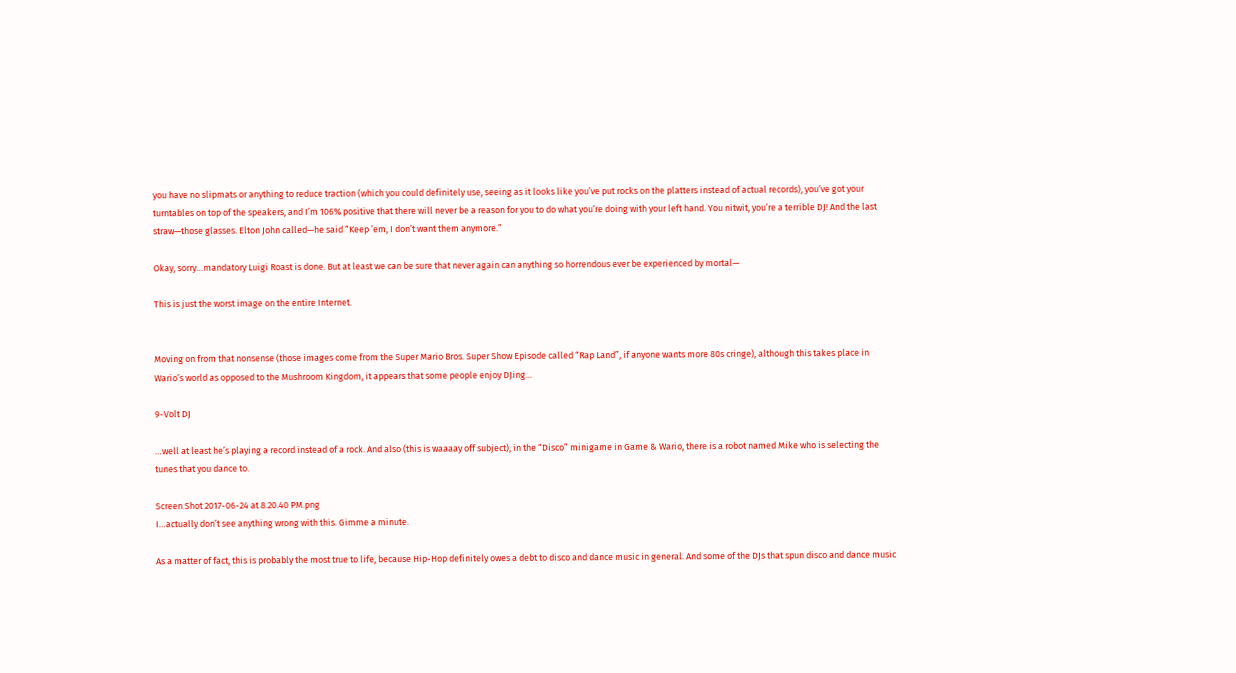you have no slipmats or anything to reduce traction (which you could definitely use, seeing as it looks like you’ve put rocks on the platters instead of actual records), you’ve got your turntables on top of the speakers, and I’m 106% positive that there will never be a reason for you to do what you’re doing with your left hand. You nitwit, you’re a terrible DJ! And the last straw—those glasses. Elton John called—he said “Keep ’em, I don’t want them anymore.”

Okay, sorry…mandatory Luigi Roast is done. But at least we can be sure that never again can anything so horrendous ever be experienced by mortal—

This is just the worst image on the entire Internet.


Moving on from that nonsense (those images come from the Super Mario Bros. Super Show Episode called “Rap Land”, if anyone wants more 80s cringe), although this takes place in Wario’s world as opposed to the Mushroom Kingdom, it appears that some people enjoy DJing…

9-Volt DJ

…well at least he’s playing a record instead of a rock. And also (this is waaaay off subject), in the “Disco” minigame in Game & Wario, there is a robot named Mike who is selecting the tunes that you dance to.

Screen Shot 2017-06-24 at 8.20.40 PM.png
I…actually don’t see anything wrong with this. Gimme a minute.

As a matter of fact, this is probably the most true to life, because Hip-Hop definitely owes a debt to disco and dance music in general. And some of the DJs that spun disco and dance music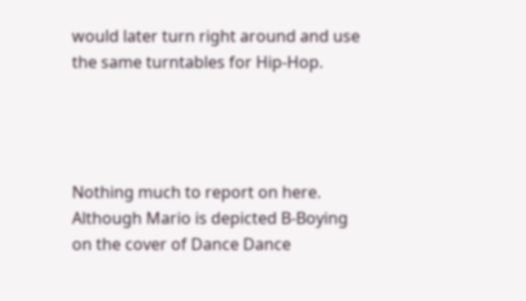would later turn right around and use the same turntables for Hip-Hop.




Nothing much to report on here. Although Mario is depicted B-Boying on the cover of Dance Dance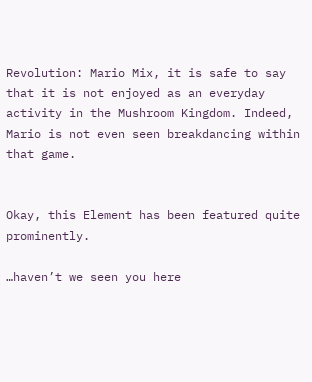Revolution: Mario Mix, it is safe to say that it is not enjoyed as an everyday activity in the Mushroom Kingdom. Indeed, Mario is not even seen breakdancing within that game.


Okay, this Element has been featured quite prominently.

…haven’t we seen you here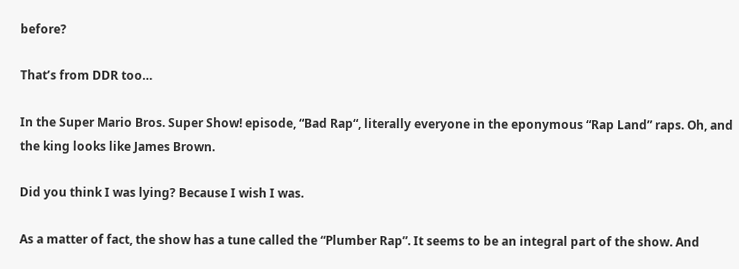before?

That’s from DDR too…

In the Super Mario Bros. Super Show! episode, “Bad Rap“, literally everyone in the eponymous “Rap Land” raps. Oh, and the king looks like James Brown.

Did you think I was lying? Because I wish I was.

As a matter of fact, the show has a tune called the “Plumber Rap”. It seems to be an integral part of the show. And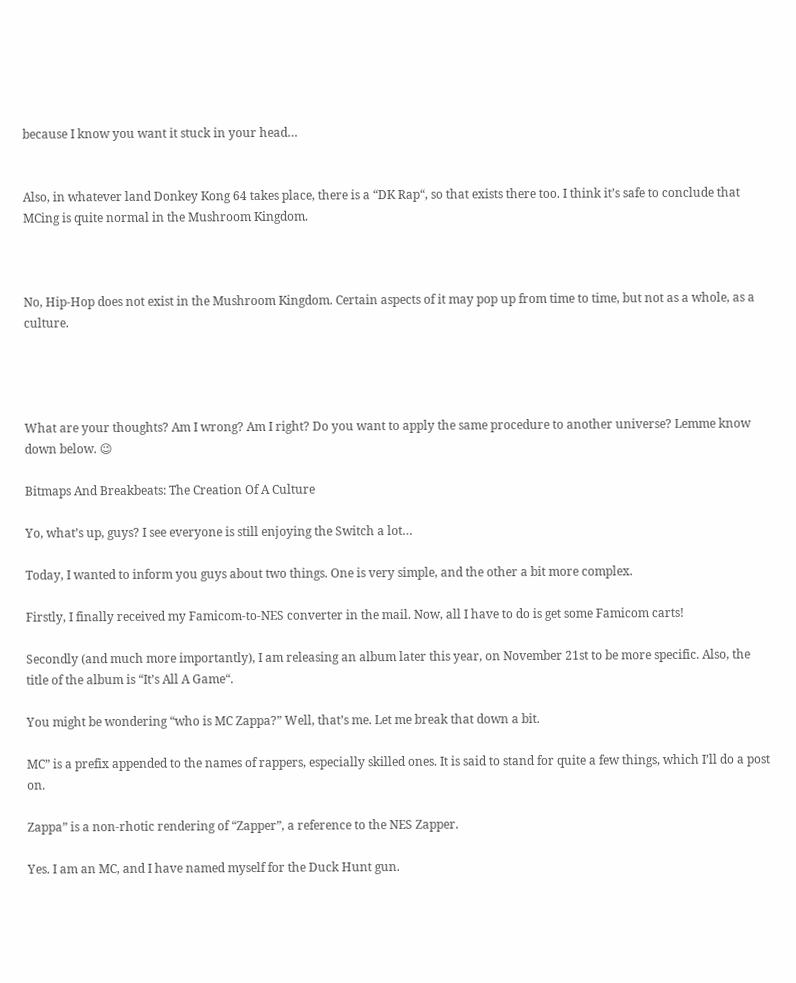because I know you want it stuck in your head…


Also, in whatever land Donkey Kong 64 takes place, there is a “DK Rap“, so that exists there too. I think it’s safe to conclude that MCing is quite normal in the Mushroom Kingdom.



No, Hip-Hop does not exist in the Mushroom Kingdom. Certain aspects of it may pop up from time to time, but not as a whole, as a culture.




What are your thoughts? Am I wrong? Am I right? Do you want to apply the same procedure to another universe? Lemme know down below. 😉

Bitmaps And Breakbeats: The Creation Of A Culture

Yo, what’s up, guys? I see everyone is still enjoying the Switch a lot…

Today, I wanted to inform you guys about two things. One is very simple, and the other a bit more complex.

Firstly, I finally received my Famicom-to-NES converter in the mail. Now, all I have to do is get some Famicom carts!

Secondly (and much more importantly), I am releasing an album later this year, on November 21st to be more specific. Also, the title of the album is “It’s All A Game“.

You might be wondering “who is MC Zappa?” Well, that’s me. Let me break that down a bit.

MC” is a prefix appended to the names of rappers, especially skilled ones. It is said to stand for quite a few things, which I’ll do a post on.

Zappa” is a non-rhotic rendering of “Zapper”, a reference to the NES Zapper.

Yes. I am an MC, and I have named myself for the Duck Hunt gun.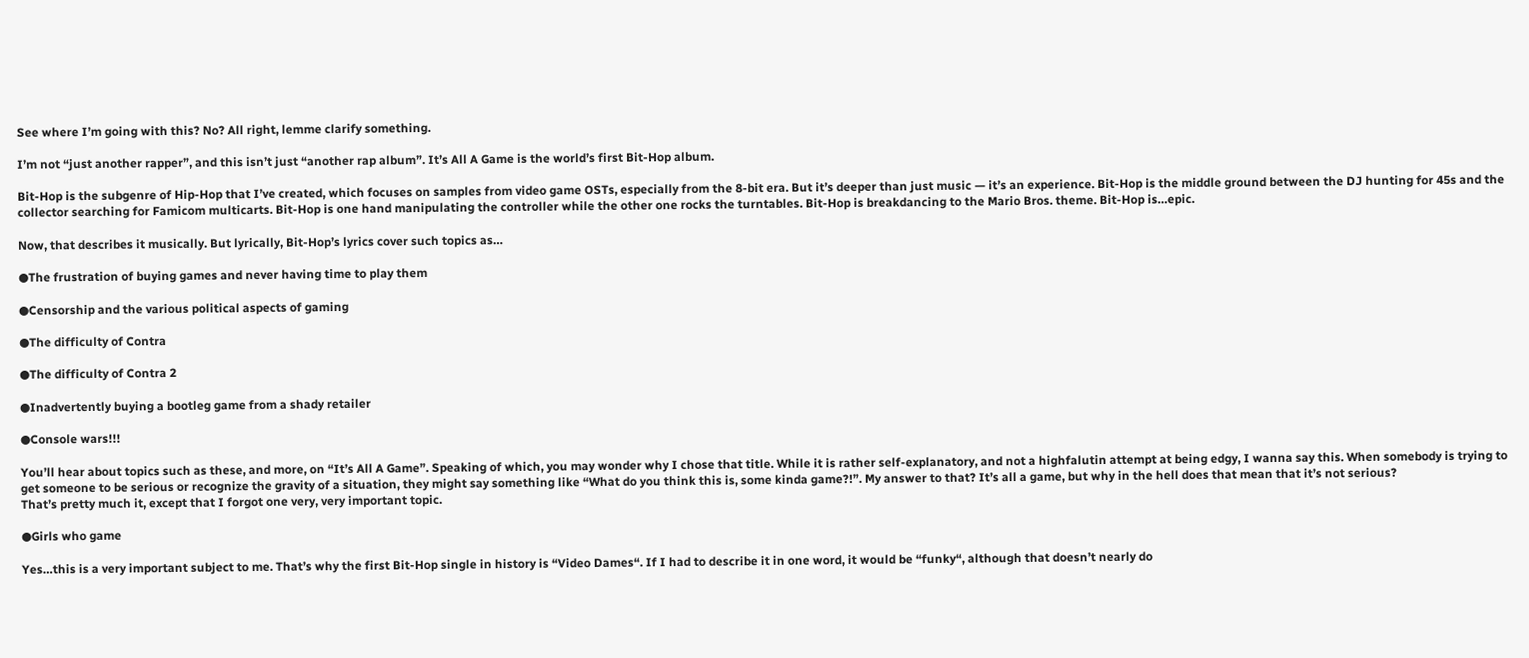See where I’m going with this? No? All right, lemme clarify something.

I’m not “just another rapper”, and this isn’t just “another rap album”. It’s All A Game is the world’s first Bit-Hop album.

Bit-Hop is the subgenre of Hip-Hop that I’ve created, which focuses on samples from video game OSTs, especially from the 8-bit era. But it’s deeper than just music — it’s an experience. Bit-Hop is the middle ground between the DJ hunting for 45s and the collector searching for Famicom multicarts. Bit-Hop is one hand manipulating the controller while the other one rocks the turntables. Bit-Hop is breakdancing to the Mario Bros. theme. Bit-Hop is…epic.

Now, that describes it musically. But lyrically, Bit-Hop’s lyrics cover such topics as…

●The frustration of buying games and never having time to play them

●Censorship and the various political aspects of gaming

●The difficulty of Contra

●The difficulty of Contra 2

●Inadvertently buying a bootleg game from a shady retailer

●Console wars!!!

You’ll hear about topics such as these, and more, on “It’s All A Game”. Speaking of which, you may wonder why I chose that title. While it is rather self-explanatory, and not a highfalutin attempt at being edgy, I wanna say this. When somebody is trying to get someone to be serious or recognize the gravity of a situation, they might say something like “What do you think this is, some kinda game?!”. My answer to that? It’s all a game, but why in the hell does that mean that it’s not serious?
That’s pretty much it, except that I forgot one very, very important topic.

●Girls who game

Yes…this is a very important subject to me. That’s why the first Bit-Hop single in history is “Video Dames“. If I had to describe it in one word, it would be “funky“, although that doesn’t nearly do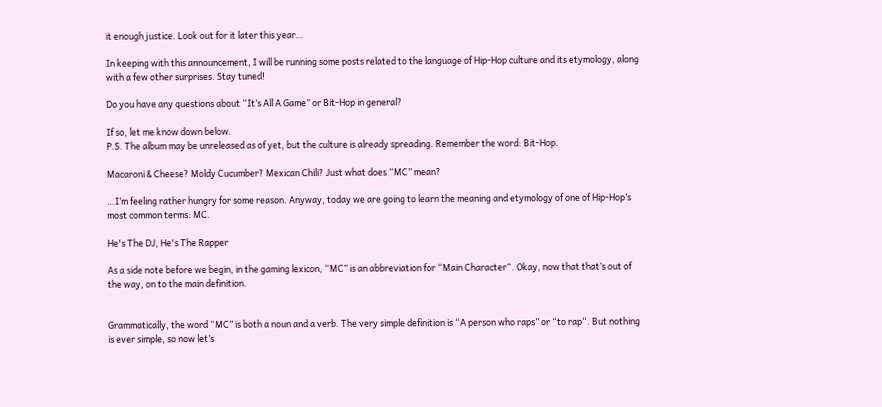it enough justice. Look out for it later this year…

In keeping with this announcement, I will be running some posts related to the language of Hip-Hop culture and its etymology, along with a few other surprises. Stay tuned!

Do you have any questions about “It’s All A Game” or Bit-Hop in general?

If so, let me know down below.
P.S. The album may be unreleased as of yet, but the culture is already spreading. Remember the word: Bit-Hop.

Macaroni & Cheese? Moldy Cucumber? Mexican Chili? Just what does “MC” mean?

…I’m feeling rather hungry for some reason. Anyway, today we are going to learn the meaning and etymology of one of Hip-Hop’s most common terms: MC.

He's The DJ, He's The Rapper

As a side note before we begin, in the gaming lexicon, “MC” is an abbreviation for “Main Character“. Okay, now that that’s out of the way, on to the main definition.


Grammatically, the word “MC” is both a noun and a verb. The very simple definition is “A person who raps” or “to rap“. But nothing is ever simple, so now let’s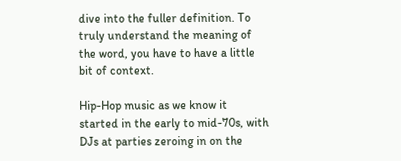dive into the fuller definition. To truly understand the meaning of the word, you have to have a little bit of context.

Hip-Hop music as we know it started in the early to mid-70s, with DJs at parties zeroing in on the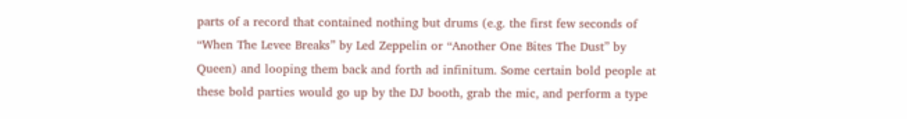parts of a record that contained nothing but drums (e.g. the first few seconds of “When The Levee Breaks” by Led Zeppelin or “Another One Bites The Dust” by Queen) and looping them back and forth ad infinitum. Some certain bold people at these bold parties would go up by the DJ booth, grab the mic, and perform a type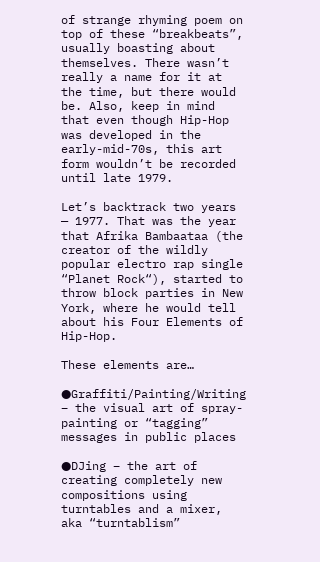of strange rhyming poem on top of these “breakbeats”, usually boasting about themselves. There wasn’t really a name for it at the time, but there would be. Also, keep in mind that even though Hip-Hop was developed in the early-mid-70s, this art form wouldn’t be recorded until late 1979.

Let’s backtrack two years — 1977. That was the year that Afrika Bambaataa (the creator of the wildly popular electro rap single “Planet Rock“), started to throw block parties in New York, where he would tell about his Four Elements of Hip-Hop.

These elements are…

●Graffiti/Painting/Writing – the visual art of spray-painting or “tagging” messages in public places

●DJing – the art of creating completely new compositions using turntables and a mixer, aka “turntablism”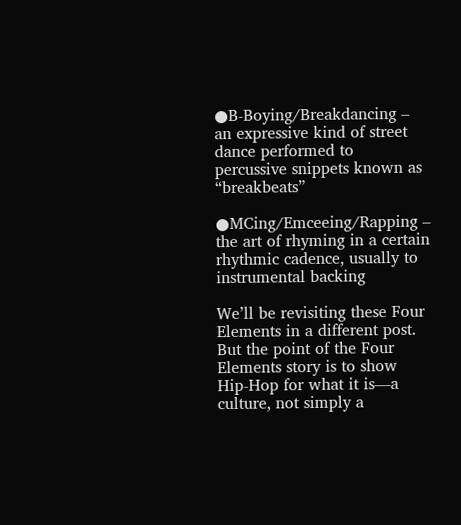●B-Boying/Breakdancing – an expressive kind of street dance performed to percussive snippets known as “breakbeats”

●MCing/Emceeing/Rapping – the art of rhyming in a certain rhythmic cadence, usually to instrumental backing

We’ll be revisiting these Four Elements in a different post. But the point of the Four Elements story is to show Hip-Hop for what it is—a culture, not simply a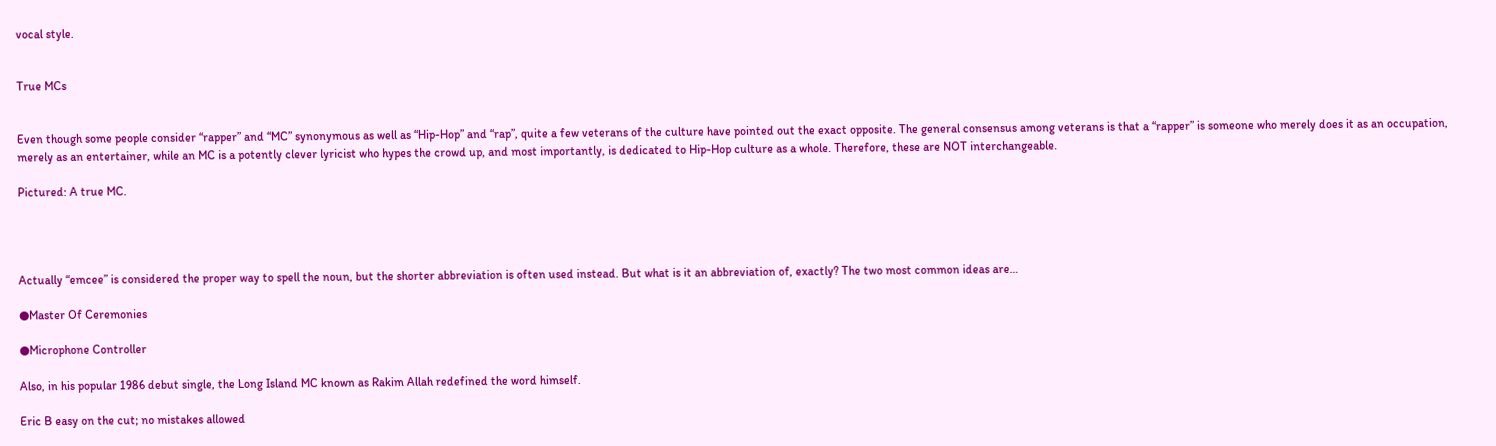vocal style.


True MCs


Even though some people consider “rapper” and “MC” synonymous as well as “Hip-Hop” and “rap”, quite a few veterans of the culture have pointed out the exact opposite. The general consensus among veterans is that a “rapper” is someone who merely does it as an occupation, merely as an entertainer, while an MC is a potently clever lyricist who hypes the crowd up, and most importantly, is dedicated to Hip-Hop culture as a whole. Therefore, these are NOT interchangeable.

Pictured: A true MC.




Actually “emcee” is considered the proper way to spell the noun, but the shorter abbreviation is often used instead. But what is it an abbreviation of, exactly? The two most common ideas are…

●Master Of Ceremonies

●Microphone Controller

Also, in his popular 1986 debut single, the Long Island MC known as Rakim Allah redefined the word himself.

Eric B easy on the cut; no mistakes allowed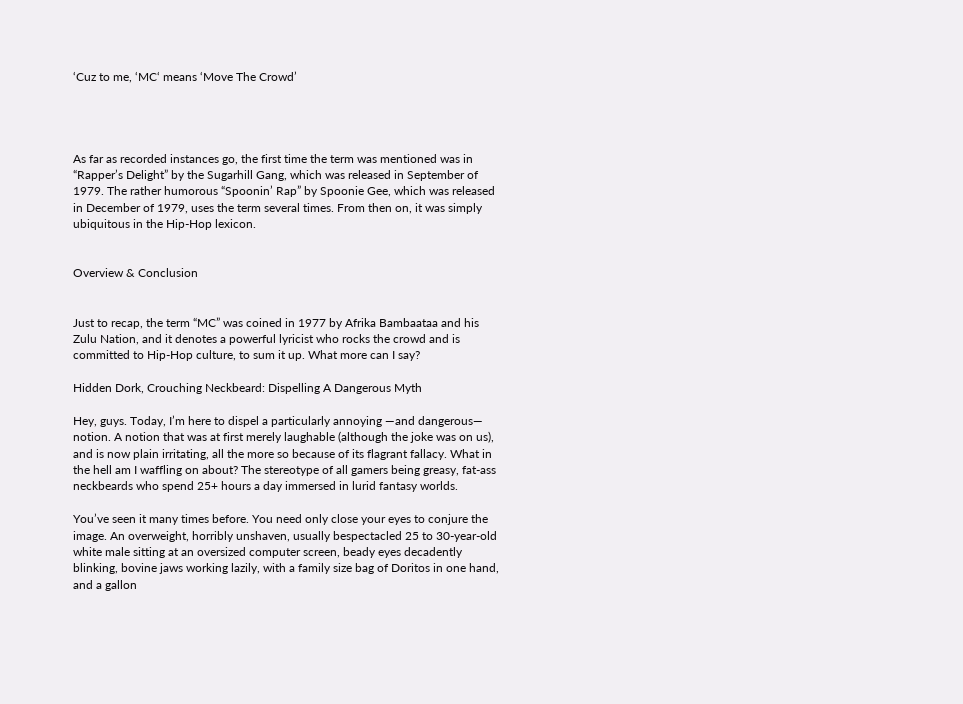‘Cuz to me, ‘MC‘ means ‘Move The Crowd’




As far as recorded instances go, the first time the term was mentioned was in “Rapper’s Delight” by the Sugarhill Gang, which was released in September of 1979. The rather humorous “Spoonin’ Rap” by Spoonie Gee, which was released in December of 1979, uses the term several times. From then on, it was simply ubiquitous in the Hip-Hop lexicon.


Overview & Conclusion


Just to recap, the term “MC” was coined in 1977 by Afrika Bambaataa and his Zulu Nation, and it denotes a powerful lyricist who rocks the crowd and is committed to Hip-Hop culture, to sum it up. What more can I say?

Hidden Dork, Crouching Neckbeard: Dispelling A Dangerous Myth

Hey, guys. Today, I’m here to dispel a particularly annoying —and dangerous— notion. A notion that was at first merely laughable (although the joke was on us), and is now plain irritating, all the more so because of its flagrant fallacy. What in the hell am I waffling on about? The stereotype of all gamers being greasy, fat-ass neckbeards who spend 25+ hours a day immersed in lurid fantasy worlds.

You’ve seen it many times before. You need only close your eyes to conjure the image. An overweight, horribly unshaven, usually bespectacled 25 to 30-year-old white male sitting at an oversized computer screen, beady eyes decadently blinking, bovine jaws working lazily, with a family size bag of Doritos in one hand, and a gallon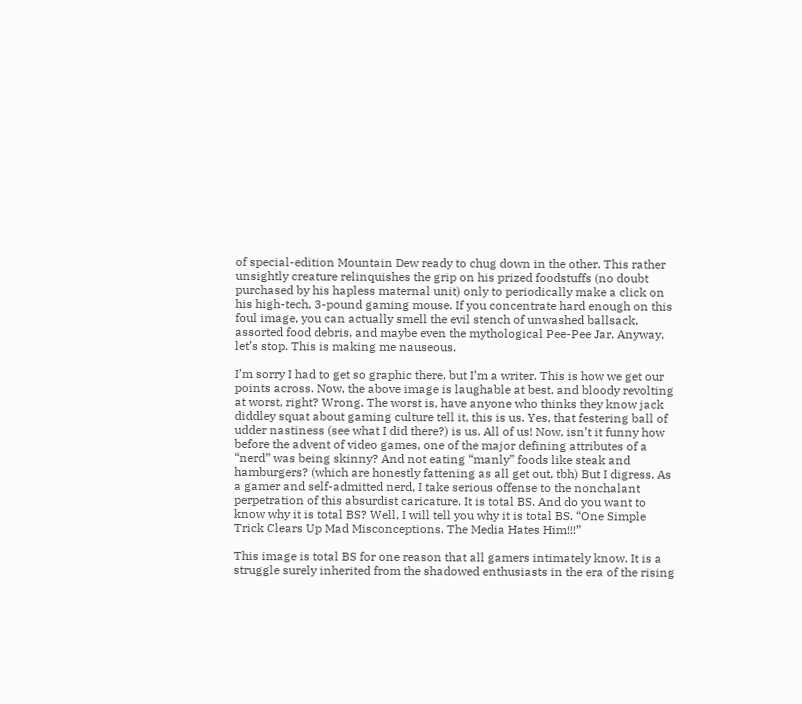of special-edition Mountain Dew ready to chug down in the other. This rather unsightly creature relinquishes the grip on his prized foodstuffs (no doubt purchased by his hapless maternal unit) only to periodically make a click on his high-tech, 3-pound gaming mouse. If you concentrate hard enough on this foul image, you can actually smell the evil stench of unwashed ballsack, assorted food debris, and maybe even the mythological Pee-Pee Jar. Anyway, let’s stop. This is making me nauseous.

I’m sorry I had to get so graphic there, but I’m a writer. This is how we get our points across. Now, the above image is laughable at best, and bloody revolting at worst, right? Wrong. The worst is, have anyone who thinks they know jack diddley squat about gaming culture tell it, this is us. Yes, that festering ball of udder nastiness (see what I did there?) is us. All of us! Now, isn’t it funny how before the advent of video games, one of the major defining attributes of a “nerd” was being skinny? And not eating “manly” foods like steak and hamburgers? (which are honestly fattening as all get out, tbh) But I digress. As a gamer and self-admitted nerd, I take serious offense to the nonchalant perpetration of this absurdist caricature. It is total BS. And do you want to know why it is total BS? Well, I will tell you why it is total BS. “One Simple Trick Clears Up Mad Misconceptions. The Media Hates Him!!!”

This image is total BS for one reason that all gamers intimately know. It is a struggle surely inherited from the shadowed enthusiasts in the era of the rising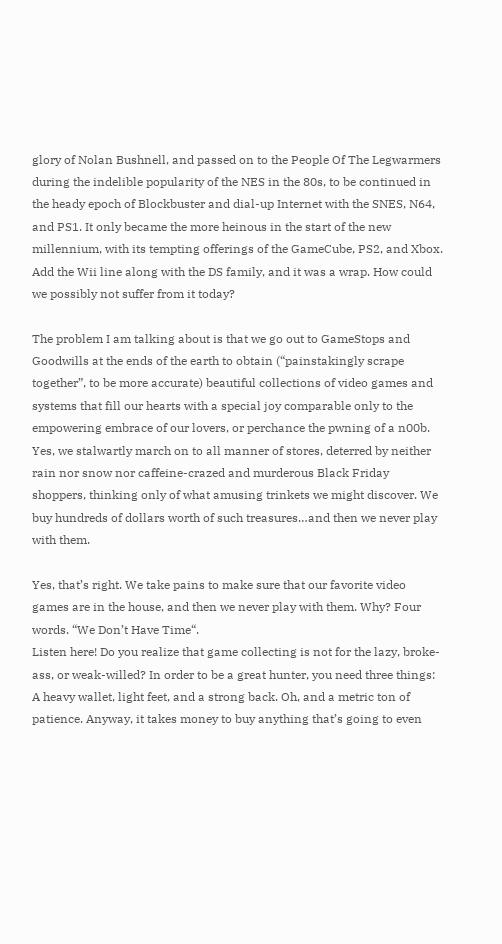glory of Nolan Bushnell, and passed on to the People Of The Legwarmers during the indelible popularity of the NES in the 80s, to be continued in the heady epoch of Blockbuster and dial-up Internet with the SNES, N64, and PS1. It only became the more heinous in the start of the new millennium, with its tempting offerings of the GameCube, PS2, and Xbox. Add the Wii line along with the DS family, and it was a wrap. How could we possibly not suffer from it today?

The problem I am talking about is that we go out to GameStops and Goodwills at the ends of the earth to obtain (“painstakingly scrape together”, to be more accurate) beautiful collections of video games and systems that fill our hearts with a special joy comparable only to the empowering embrace of our lovers, or perchance the pwning of a n00b. Yes, we stalwartly march on to all manner of stores, deterred by neither rain nor snow nor caffeine-crazed and murderous Black Friday shoppers, thinking only of what amusing trinkets we might discover. We buy hundreds of dollars worth of such treasures…and then we never play with them.

Yes, that’s right. We take pains to make sure that our favorite video games are in the house, and then we never play with them. Why? Four words. “We Don’t Have Time“.
Listen here! Do you realize that game collecting is not for the lazy, broke-ass, or weak-willed? In order to be a great hunter, you need three things: A heavy wallet, light feet, and a strong back. Oh, and a metric ton of patience. Anyway, it takes money to buy anything that’s going to even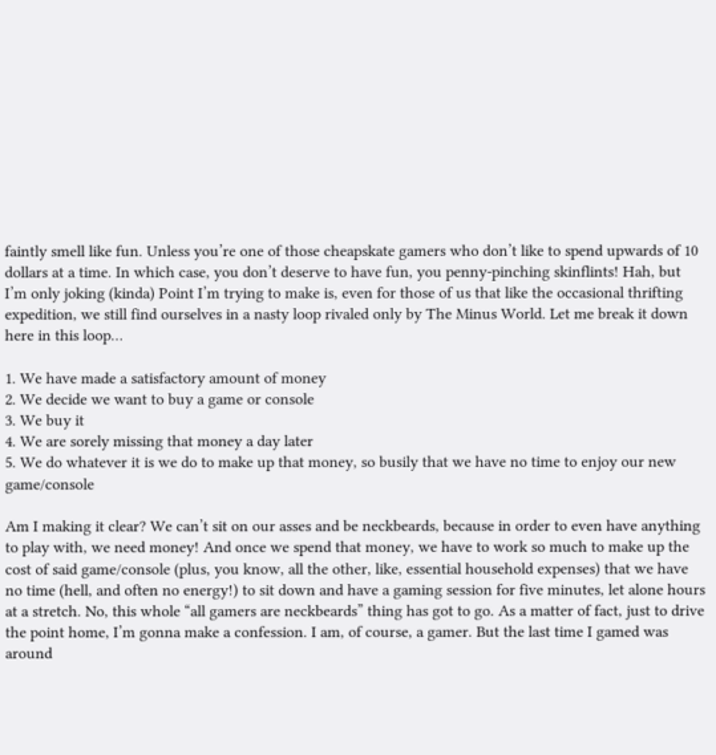faintly smell like fun. Unless you’re one of those cheapskate gamers who don’t like to spend upwards of 10 dollars at a time. In which case, you don’t deserve to have fun, you penny-pinching skinflints! Hah, but I’m only joking (kinda) Point I’m trying to make is, even for those of us that like the occasional thrifting expedition, we still find ourselves in a nasty loop rivaled only by The Minus World. Let me break it down here in this loop…

1. We have made a satisfactory amount of money
2. We decide we want to buy a game or console
3. We buy it
4. We are sorely missing that money a day later
5. We do whatever it is we do to make up that money, so busily that we have no time to enjoy our new game/console

Am I making it clear? We can’t sit on our asses and be neckbeards, because in order to even have anything to play with, we need money! And once we spend that money, we have to work so much to make up the cost of said game/console (plus, you know, all the other, like, essential household expenses) that we have no time (hell, and often no energy!) to sit down and have a gaming session for five minutes, let alone hours at a stretch. No, this whole “all gamers are neckbeards” thing has got to go. As a matter of fact, just to drive the point home, I’m gonna make a confession. I am, of course, a gamer. But the last time I gamed was around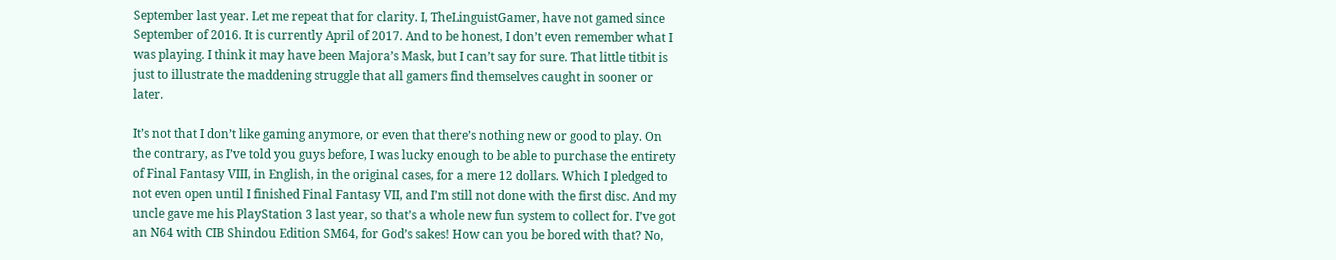September last year. Let me repeat that for clarity. I, TheLinguistGamer, have not gamed since September of 2016. It is currently April of 2017. And to be honest, I don’t even remember what I was playing. I think it may have been Majora’s Mask, but I can’t say for sure. That little titbit is just to illustrate the maddening struggle that all gamers find themselves caught in sooner or later.

It’s not that I don’t like gaming anymore, or even that there’s nothing new or good to play. On the contrary, as I’ve told you guys before, I was lucky enough to be able to purchase the entirety of Final Fantasy VIII, in English, in the original cases, for a mere 12 dollars. Which I pledged to not even open until I finished Final Fantasy VII, and I’m still not done with the first disc. And my uncle gave me his PlayStation 3 last year, so that’s a whole new fun system to collect for. I’ve got an N64 with CIB Shindou Edition SM64, for God’s sakes! How can you be bored with that? No,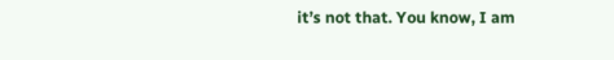it’s not that. You know, I am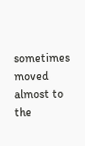sometimes moved almost to the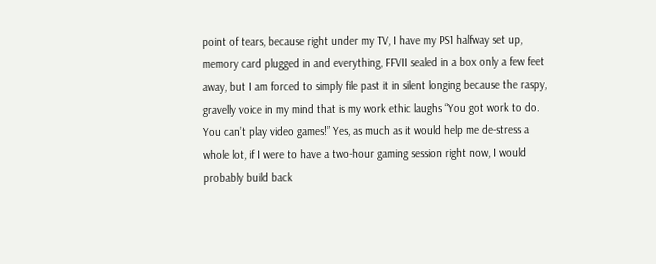point of tears, because right under my TV, I have my PS1 halfway set up, memory card plugged in and everything, FFVII sealed in a box only a few feet away, but I am forced to simply file past it in silent longing because the raspy, gravelly voice in my mind that is my work ethic laughs “You got work to do. You can’t play video games!” Yes, as much as it would help me de-stress a whole lot, if I were to have a two-hour gaming session right now, I would probably build back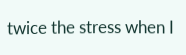twice the stress when I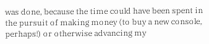was done, because the time could have been spent in the pursuit of making money (to buy a new console, perhaps!) or otherwise advancing my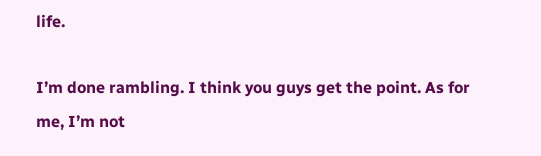life.

I’m done rambling. I think you guys get the point. As for me, I’m not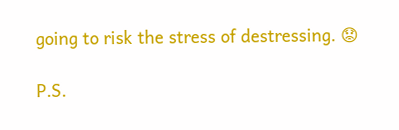going to risk the stress of destressing. 😟

P.S.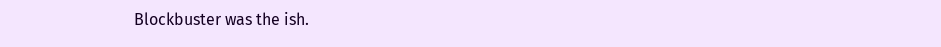Blockbuster was the ish.